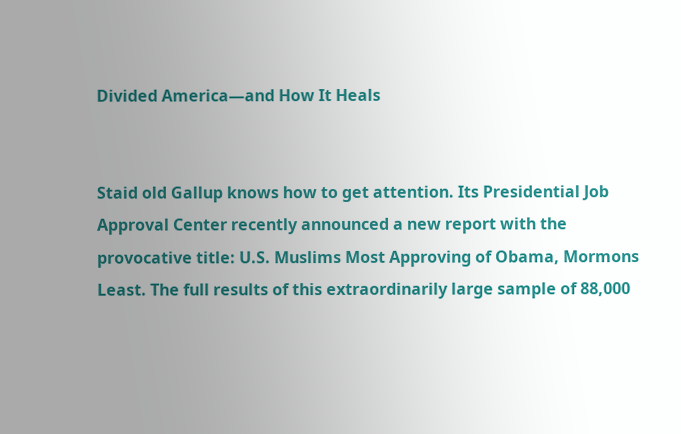Divided America—and How It Heals


Staid old Gallup knows how to get attention. Its Presidential Job Approval Center recently announced a new report with the provocative title: U.S. Muslims Most Approving of Obama, Mormons Least. The full results of this extraordinarily large sample of 88,000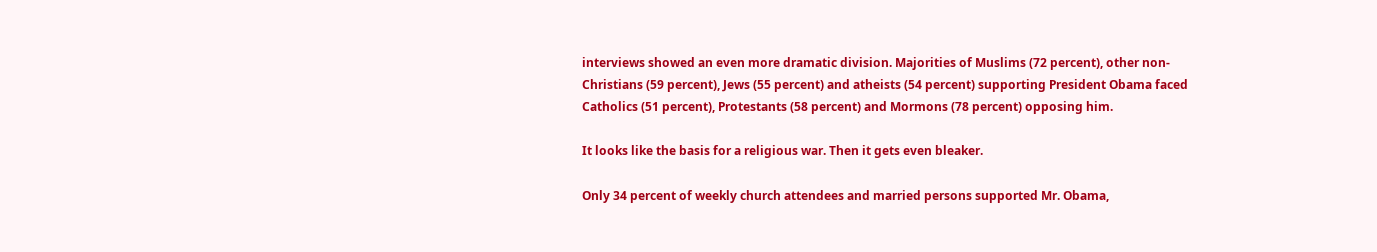interviews showed an even more dramatic division. Majorities of Muslims (72 percent), other non-Christians (59 percent), Jews (55 percent) and atheists (54 percent) supporting President Obama faced Catholics (51 percent), Protestants (58 percent) and Mormons (78 percent) opposing him.

It looks like the basis for a religious war. Then it gets even bleaker.

Only 34 percent of weekly church attendees and married persons supported Mr. Obama,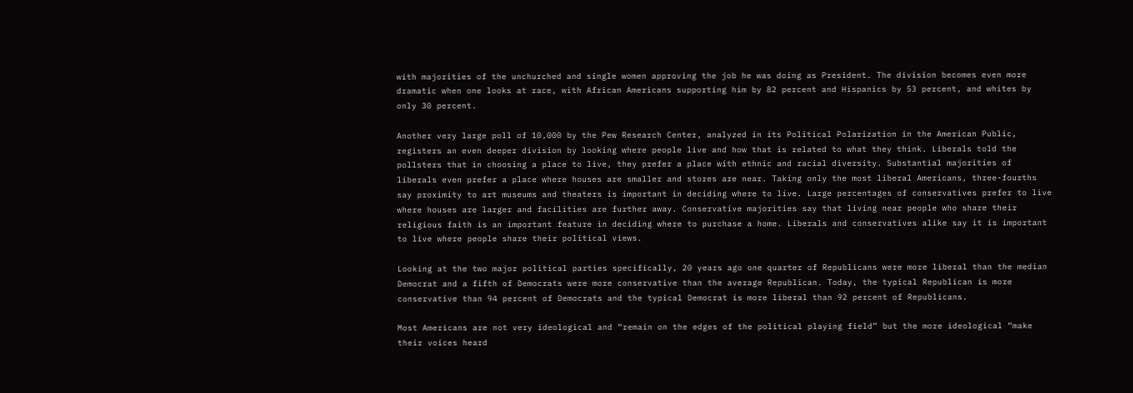with majorities of the unchurched and single women approving the job he was doing as President. The division becomes even more dramatic when one looks at race, with African Americans supporting him by 82 percent and Hispanics by 53 percent, and whites by only 30 percent.

Another very large poll of 10,000 by the Pew Research Center, analyzed in its Political Polarization in the American Public, registers an even deeper division by looking where people live and how that is related to what they think. Liberals told the pollsters that in choosing a place to live, they prefer a place with ethnic and racial diversity. Substantial majorities of liberals even prefer a place where houses are smaller and stores are near. Taking only the most liberal Americans, three-fourths say proximity to art museums and theaters is important in deciding where to live. Large percentages of conservatives prefer to live where houses are larger and facilities are further away. Conservative majorities say that living near people who share their religious faith is an important feature in deciding where to purchase a home. Liberals and conservatives alike say it is important to live where people share their political views.

Looking at the two major political parties specifically, 20 years ago one quarter of Republicans were more liberal than the median Democrat and a fifth of Democrats were more conservative than the average Republican. Today, the typical Republican is more conservative than 94 percent of Democrats and the typical Democrat is more liberal than 92 percent of Republicans.

Most Americans are not very ideological and “remain on the edges of the political playing field” but the more ideological “make their voices heard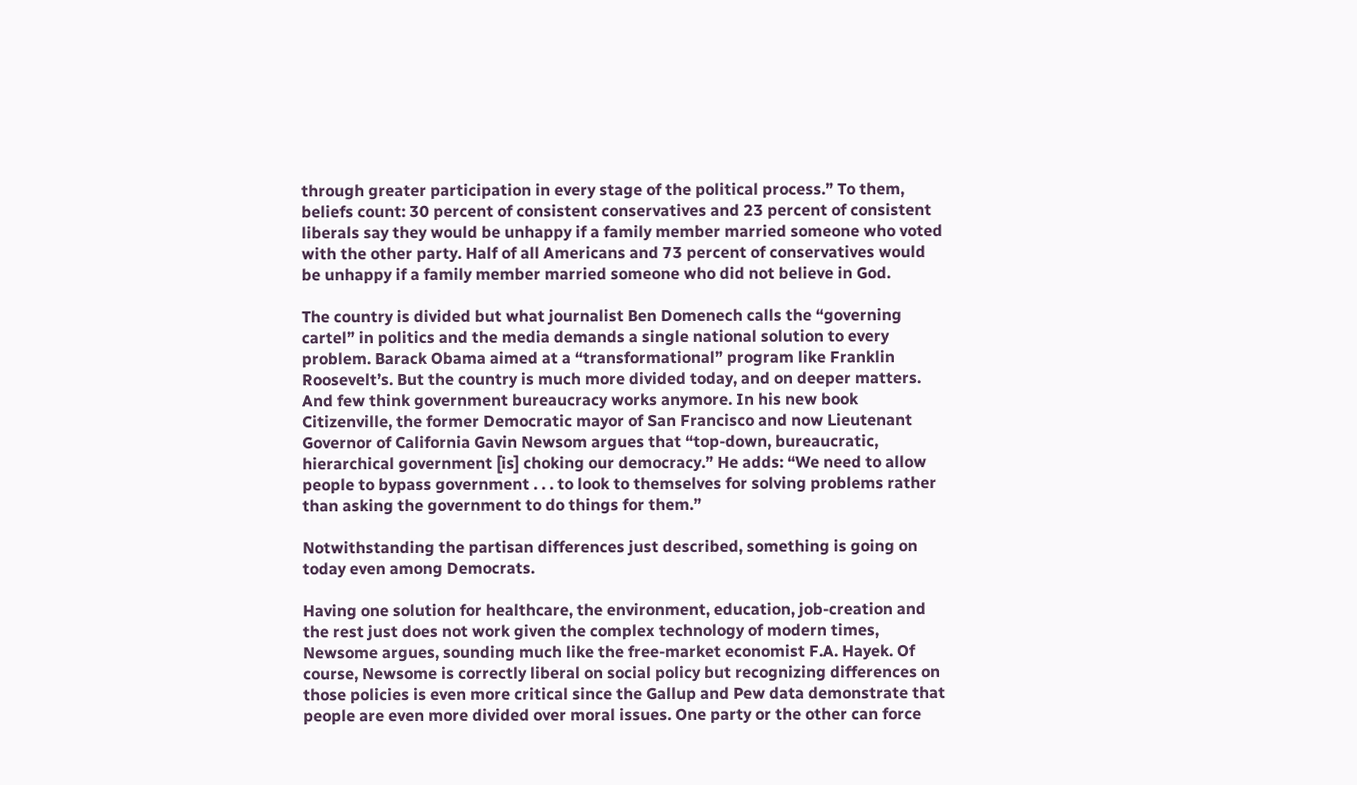through greater participation in every stage of the political process.” To them, beliefs count: 30 percent of consistent conservatives and 23 percent of consistent liberals say they would be unhappy if a family member married someone who voted with the other party. Half of all Americans and 73 percent of conservatives would be unhappy if a family member married someone who did not believe in God.

The country is divided but what journalist Ben Domenech calls the “governing cartel” in politics and the media demands a single national solution to every problem. Barack Obama aimed at a “transformational” program like Franklin Roosevelt’s. But the country is much more divided today, and on deeper matters. And few think government bureaucracy works anymore. In his new book Citizenville, the former Democratic mayor of San Francisco and now Lieutenant Governor of California Gavin Newsom argues that “top-down, bureaucratic, hierarchical government [is] choking our democracy.” He adds: “We need to allow people to bypass government . . . to look to themselves for solving problems rather than asking the government to do things for them.”

Notwithstanding the partisan differences just described, something is going on today even among Democrats.

Having one solution for healthcare, the environment, education, job-creation and the rest just does not work given the complex technology of modern times, Newsome argues, sounding much like the free-market economist F.A. Hayek. Of course, Newsome is correctly liberal on social policy but recognizing differences on those policies is even more critical since the Gallup and Pew data demonstrate that people are even more divided over moral issues. One party or the other can force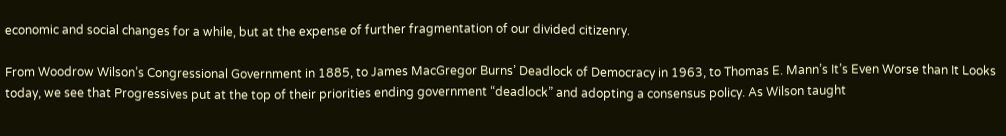economic and social changes for a while, but at the expense of further fragmentation of our divided citizenry.

From Woodrow Wilson’s Congressional Government in 1885, to James MacGregor Burns’ Deadlock of Democracy in 1963, to Thomas E. Mann’s It’s Even Worse than It Looks today, we see that Progressives put at the top of their priorities ending government “deadlock” and adopting a consensus policy. As Wilson taught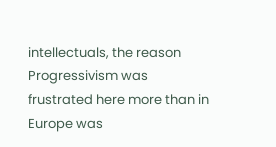intellectuals, the reason Progressivism was frustrated here more than in Europe was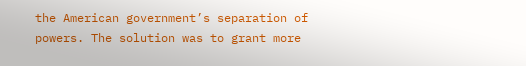the American government’s separation of powers. The solution was to grant more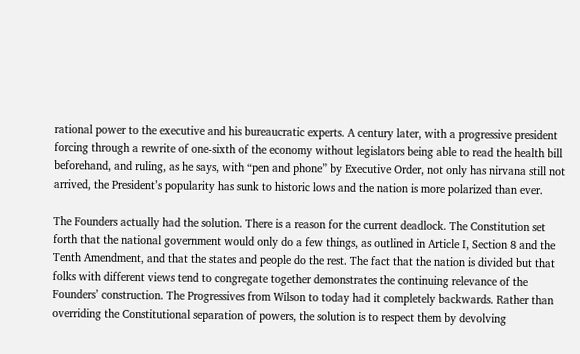rational power to the executive and his bureaucratic experts. A century later, with a progressive president forcing through a rewrite of one-sixth of the economy without legislators being able to read the health bill beforehand, and ruling, as he says, with “pen and phone” by Executive Order, not only has nirvana still not arrived, the President’s popularity has sunk to historic lows and the nation is more polarized than ever.

The Founders actually had the solution. There is a reason for the current deadlock. The Constitution set forth that the national government would only do a few things, as outlined in Article I, Section 8 and the Tenth Amendment, and that the states and people do the rest. The fact that the nation is divided but that folks with different views tend to congregate together demonstrates the continuing relevance of the Founders’ construction. The Progressives from Wilson to today had it completely backwards. Rather than overriding the Constitutional separation of powers, the solution is to respect them by devolving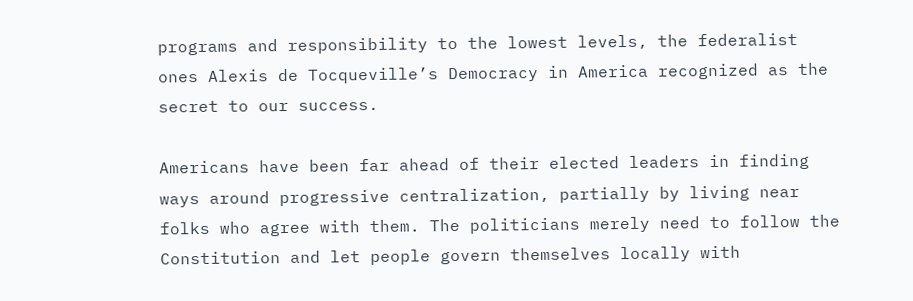programs and responsibility to the lowest levels, the federalist ones Alexis de Tocqueville’s Democracy in America recognized as the secret to our success.

Americans have been far ahead of their elected leaders in finding ways around progressive centralization, partially by living near folks who agree with them. The politicians merely need to follow the Constitution and let people govern themselves locally with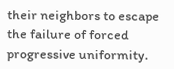their neighbors to escape the failure of forced progressive uniformity.